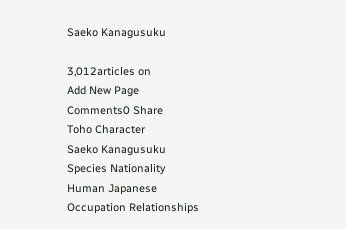Saeko Kanagusuku

3,012articles on
Add New Page
Comments0 Share
Toho Character
Saeko Kanagusuku
Species Nationality
Human Japanese
Occupation Relationships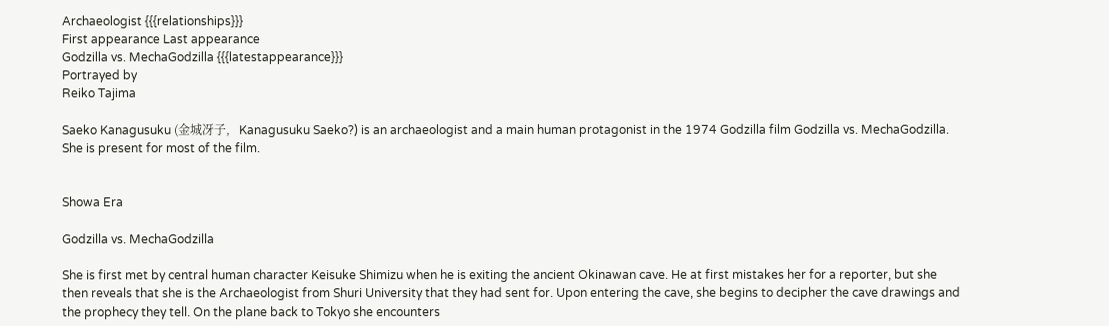Archaeologist {{{relationships}}}
First appearance Last appearance
Godzilla vs. MechaGodzilla {{{latestappearance}}}
Portrayed by
Reiko Tajima

Saeko Kanagusuku (金城冴子,   Kanagusuku Saeko?) is an archaeologist and a main human protagonist in the 1974 Godzilla film Godzilla vs. MechaGodzilla. She is present for most of the film.


Showa Era

Godzilla vs. MechaGodzilla

She is first met by central human character Keisuke Shimizu when he is exiting the ancient Okinawan cave. He at first mistakes her for a reporter, but she then reveals that she is the Archaeologist from Shuri University that they had sent for. Upon entering the cave, she begins to decipher the cave drawings and the prophecy they tell. On the plane back to Tokyo she encounters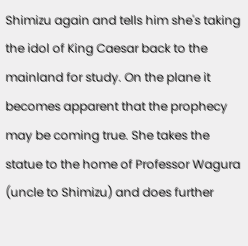Shimizu again and tells him she's taking the idol of King Caesar back to the mainland for study. On the plane it becomes apparent that the prophecy may be coming true. She takes the statue to the home of Professor Wagura (uncle to Shimizu) and does further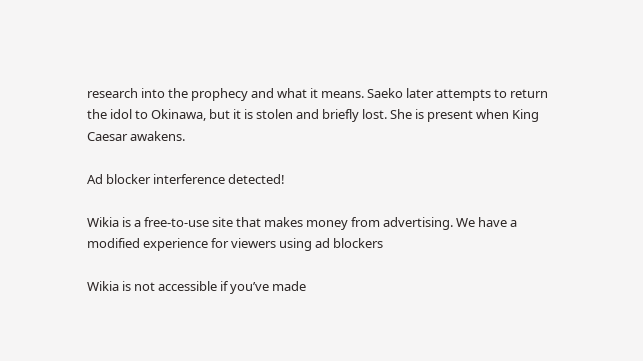research into the prophecy and what it means. Saeko later attempts to return the idol to Okinawa, but it is stolen and briefly lost. She is present when King Caesar awakens.

Ad blocker interference detected!

Wikia is a free-to-use site that makes money from advertising. We have a modified experience for viewers using ad blockers

Wikia is not accessible if you’ve made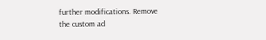further modifications. Remove the custom ad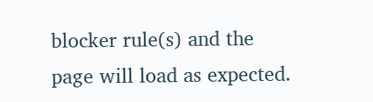blocker rule(s) and the page will load as expected.